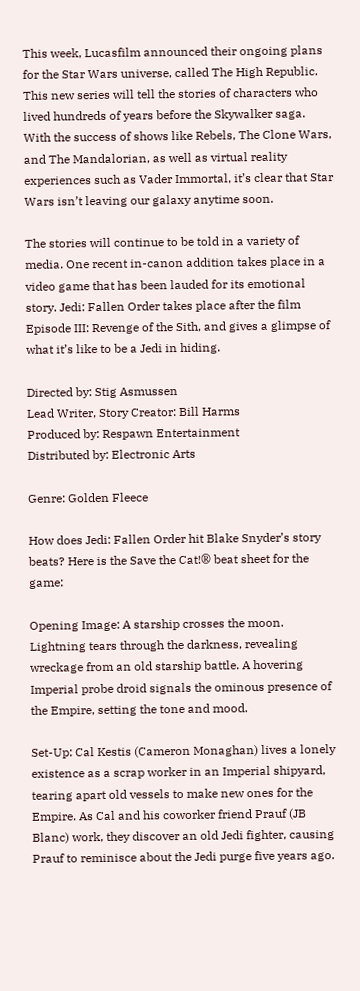This week, Lucasfilm announced their ongoing plans for the Star Wars universe, called The High Republic. This new series will tell the stories of characters who lived hundreds of years before the Skywalker saga. With the success of shows like Rebels, The Clone Wars, and The Mandalorian, as well as virtual reality experiences such as Vader Immortal, it’s clear that Star Wars isn’t leaving our galaxy anytime soon.

The stories will continue to be told in a variety of media. One recent in-canon addition takes place in a video game that has been lauded for its emotional story. Jedi: Fallen Order takes place after the film Episode III: Revenge of the Sith, and gives a glimpse of what it’s like to be a Jedi in hiding.

Directed by: Stig Asmussen
Lead Writer, Story Creator: Bill Harms
Produced by: Respawn Entertainment
Distributed by: Electronic Arts

Genre: Golden Fleece

How does Jedi: Fallen Order hit Blake Snyder’s story beats? Here is the Save the Cat!® beat sheet for the game:

Opening Image: A starship crosses the moon. Lightning tears through the darkness, revealing wreckage from an old starship battle. A hovering Imperial probe droid signals the ominous presence of the Empire, setting the tone and mood.

Set-Up: Cal Kestis (Cameron Monaghan) lives a lonely existence as a scrap worker in an Imperial shipyard, tearing apart old vessels to make new ones for the Empire. As Cal and his coworker friend Prauf (JB Blanc) work, they discover an old Jedi fighter, causing Prauf to reminisce about the Jedi purge five years ago.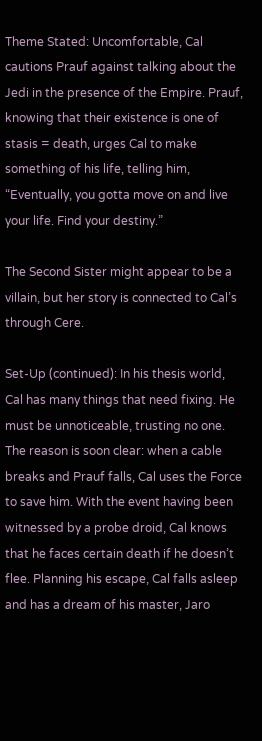Theme Stated: Uncomfortable, Cal cautions Prauf against talking about the Jedi in the presence of the Empire. Prauf, knowing that their existence is one of stasis = death, urges Cal to make something of his life, telling him, “Eventually, you gotta move on and live your life. Find your destiny.”

The Second Sister might appear to be a villain, but her story is connected to Cal’s through Cere.

Set-Up (continued): In his thesis world, Cal has many things that need fixing. He must be unnoticeable, trusting no one. The reason is soon clear: when a cable breaks and Prauf falls, Cal uses the Force to save him. With the event having been witnessed by a probe droid, Cal knows that he faces certain death if he doesn’t flee. Planning his escape, Cal falls asleep and has a dream of his master, Jaro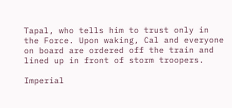Tapal, who tells him to trust only in the Force. Upon waking, Cal and everyone on board are ordered off the train and lined up in front of storm troopers.

Imperial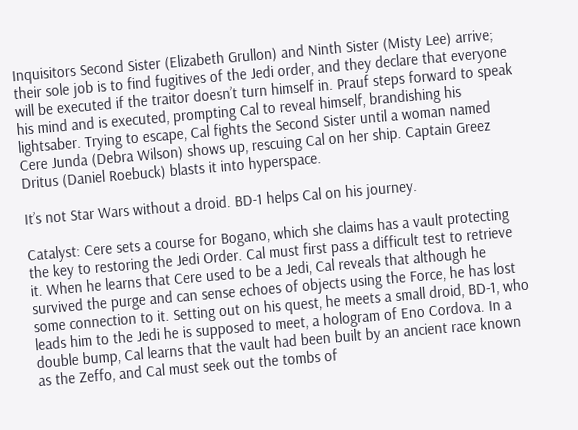Inquisitors Second Sister (Elizabeth Grullon) and Ninth Sister (Misty Lee) arrive; their sole job is to find fugitives of the Jedi order, and they declare that everyone will be executed if the traitor doesn’t turn himself in. Prauf steps forward to speak his mind and is executed, prompting Cal to reveal himself, brandishing his lightsaber. Trying to escape, Cal fights the Second Sister until a woman named Cere Junda (Debra Wilson) shows up, rescuing Cal on her ship. Captain Greez Dritus (Daniel Roebuck) blasts it into hyperspace.

It’s not Star Wars without a droid. BD-1 helps Cal on his journey.

Catalyst: Cere sets a course for Bogano, which she claims has a vault protecting the key to restoring the Jedi Order. Cal must first pass a difficult test to retrieve it. When he learns that Cere used to be a Jedi, Cal reveals that although he survived the purge and can sense echoes of objects using the Force, he has lost some connection to it. Setting out on his quest, he meets a small droid, BD-1, who leads him to the Jedi he is supposed to meet, a hologram of Eno Cordova. In a double bump, Cal learns that the vault had been built by an ancient race known as the Zeffo, and Cal must seek out the tombs of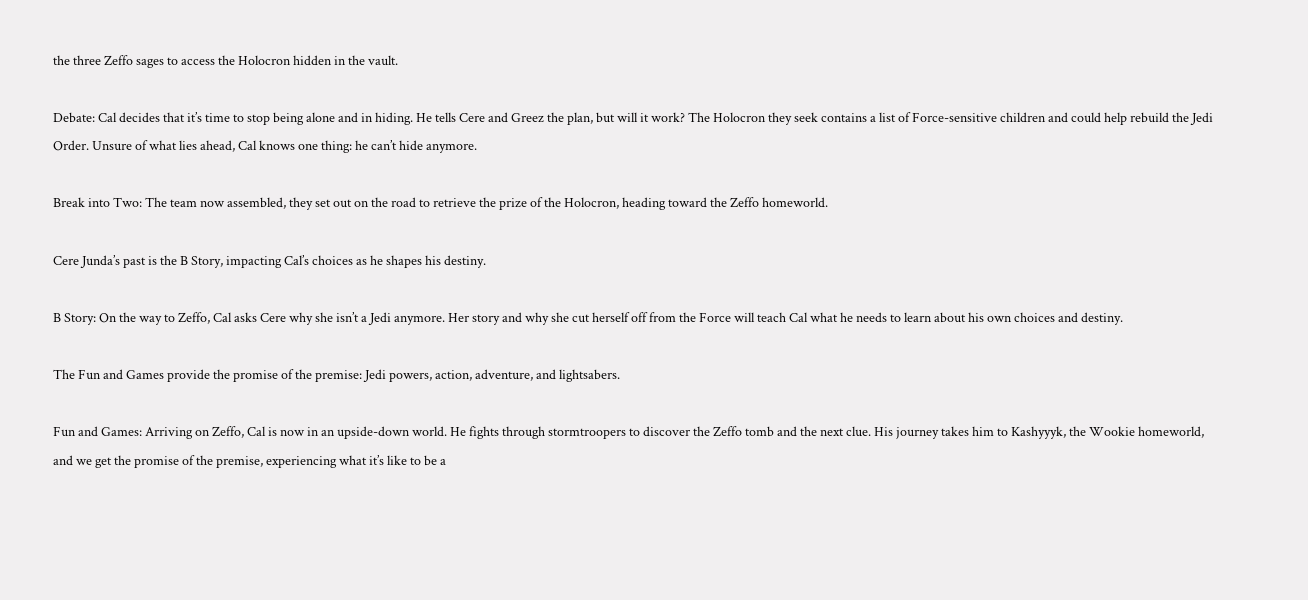the three Zeffo sages to access the Holocron hidden in the vault.

Debate: Cal decides that it’s time to stop being alone and in hiding. He tells Cere and Greez the plan, but will it work? The Holocron they seek contains a list of Force-sensitive children and could help rebuild the Jedi Order. Unsure of what lies ahead, Cal knows one thing: he can’t hide anymore.

Break into Two: The team now assembled, they set out on the road to retrieve the prize of the Holocron, heading toward the Zeffo homeworld.

Cere Junda’s past is the B Story, impacting Cal’s choices as he shapes his destiny.

B Story: On the way to Zeffo, Cal asks Cere why she isn’t a Jedi anymore. Her story and why she cut herself off from the Force will teach Cal what he needs to learn about his own choices and destiny.

The Fun and Games provide the promise of the premise: Jedi powers, action, adventure, and lightsabers.

Fun and Games: Arriving on Zeffo, Cal is now in an upside-down world. He fights through stormtroopers to discover the Zeffo tomb and the next clue. His journey takes him to Kashyyyk, the Wookie homeworld, and we get the promise of the premise, experiencing what it’s like to be a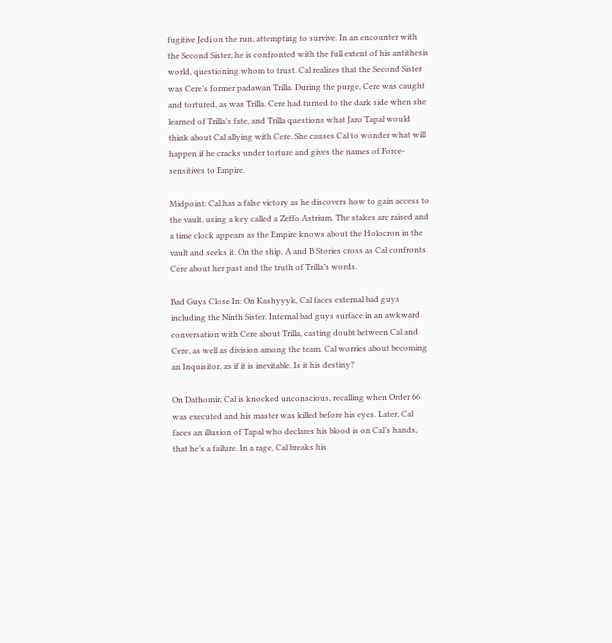fugitive Jedi on the run, attempting to survive. In an encounter with the Second Sister, he is confronted with the full extent of his antithesis world, questioning whom to trust. Cal realizes that the Second Sister was Cere’s former padawan Trilla. During the purge, Cere was caught and tortured, as was Trilla. Cere had turned to the dark side when she learned of Trilla’s fate, and Trilla questions what Jaro Tapal would think about Cal allying with Cere. She causes Cal to wonder what will happen if he cracks under torture and gives the names of Force-sensitives to Empire.

Midpoint: Cal has a false victory as he discovers how to gain access to the vault, using a key called a Zeffo Astrium. The stakes are raised and a time clock appears as the Empire knows about the Holocron in the vault and seeks it. On the ship, A and B Stories cross as Cal confronts Cere about her past and the truth of Trilla’s words.

Bad Guys Close In: On Kashyyyk, Cal faces external bad guys including the Ninth Sister. Internal bad guys surface in an awkward conversation with Cere about Trilla, casting doubt between Cal and Cere, as well as division among the team. Cal worries about becoming an Inquisitor, as if it is inevitable. Is it his destiny?

On Dathomir, Cal is knocked unconscious, recalling when Order 66 was executed and his master was killed before his eyes. Later, Cal faces an illusion of Tapal who declares his blood is on Cal’s hands, that he’s a failure. In a rage, Cal breaks his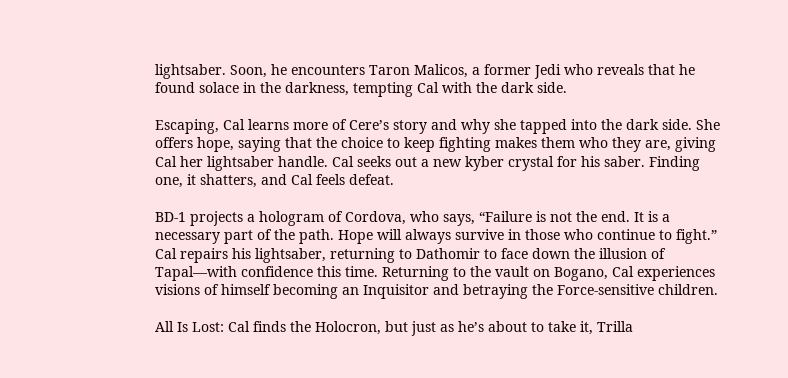lightsaber. Soon, he encounters Taron Malicos, a former Jedi who reveals that he found solace in the darkness, tempting Cal with the dark side.

Escaping, Cal learns more of Cere’s story and why she tapped into the dark side. She offers hope, saying that the choice to keep fighting makes them who they are, giving Cal her lightsaber handle. Cal seeks out a new kyber crystal for his saber. Finding one, it shatters, and Cal feels defeat.

BD-1 projects a hologram of Cordova, who says, “Failure is not the end. It is a necessary part of the path. Hope will always survive in those who continue to fight.” Cal repairs his lightsaber, returning to Dathomir to face down the illusion of Tapal—with confidence this time. Returning to the vault on Bogano, Cal experiences visions of himself becoming an Inquisitor and betraying the Force-sensitive children.

All Is Lost: Cal finds the Holocron, but just as he’s about to take it, Trilla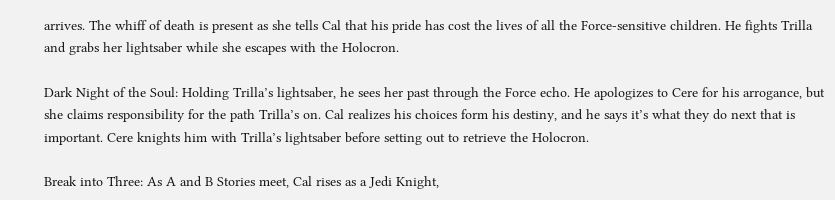arrives. The whiff of death is present as she tells Cal that his pride has cost the lives of all the Force-sensitive children. He fights Trilla and grabs her lightsaber while she escapes with the Holocron.

Dark Night of the Soul: Holding Trilla’s lightsaber, he sees her past through the Force echo. He apologizes to Cere for his arrogance, but she claims responsibility for the path Trilla’s on. Cal realizes his choices form his destiny, and he says it’s what they do next that is important. Cere knights him with Trilla’s lightsaber before setting out to retrieve the Holocron.

Break into Three: As A and B Stories meet, Cal rises as a Jedi Knight,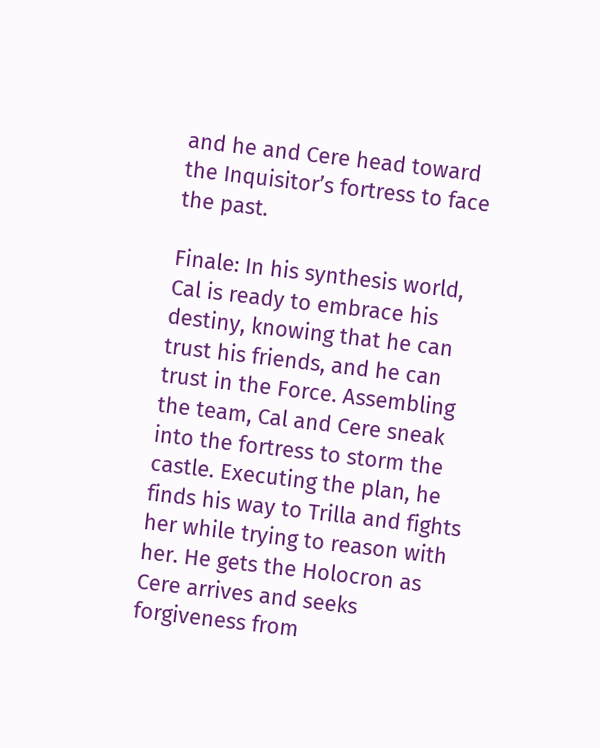and he and Cere head toward the Inquisitor’s fortress to face the past.

Finale: In his synthesis world, Cal is ready to embrace his destiny, knowing that he can trust his friends, and he can trust in the Force. Assembling the team, Cal and Cere sneak into the fortress to storm the castle. Executing the plan, he finds his way to Trilla and fights her while trying to reason with her. He gets the Holocron as Cere arrives and seeks forgiveness from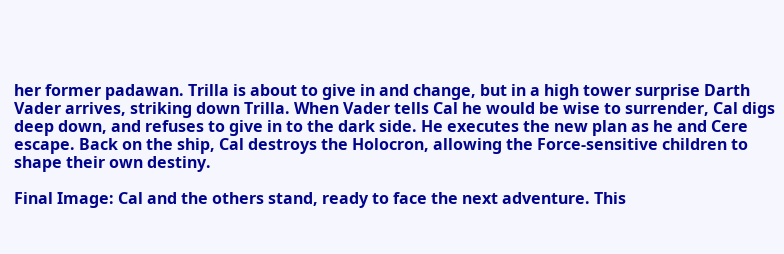her former padawan. Trilla is about to give in and change, but in a high tower surprise Darth Vader arrives, striking down Trilla. When Vader tells Cal he would be wise to surrender, Cal digs deep down, and refuses to give in to the dark side. He executes the new plan as he and Cere escape. Back on the ship, Cal destroys the Holocron, allowing the Force-sensitive children to shape their own destiny.

Final Image: Cal and the others stand, ready to face the next adventure. This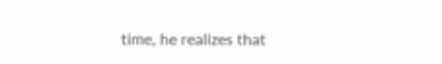time, he realizes that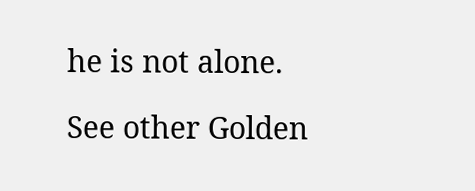he is not alone.

See other Golden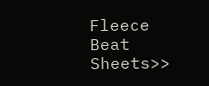Fleece Beat Sheets>>